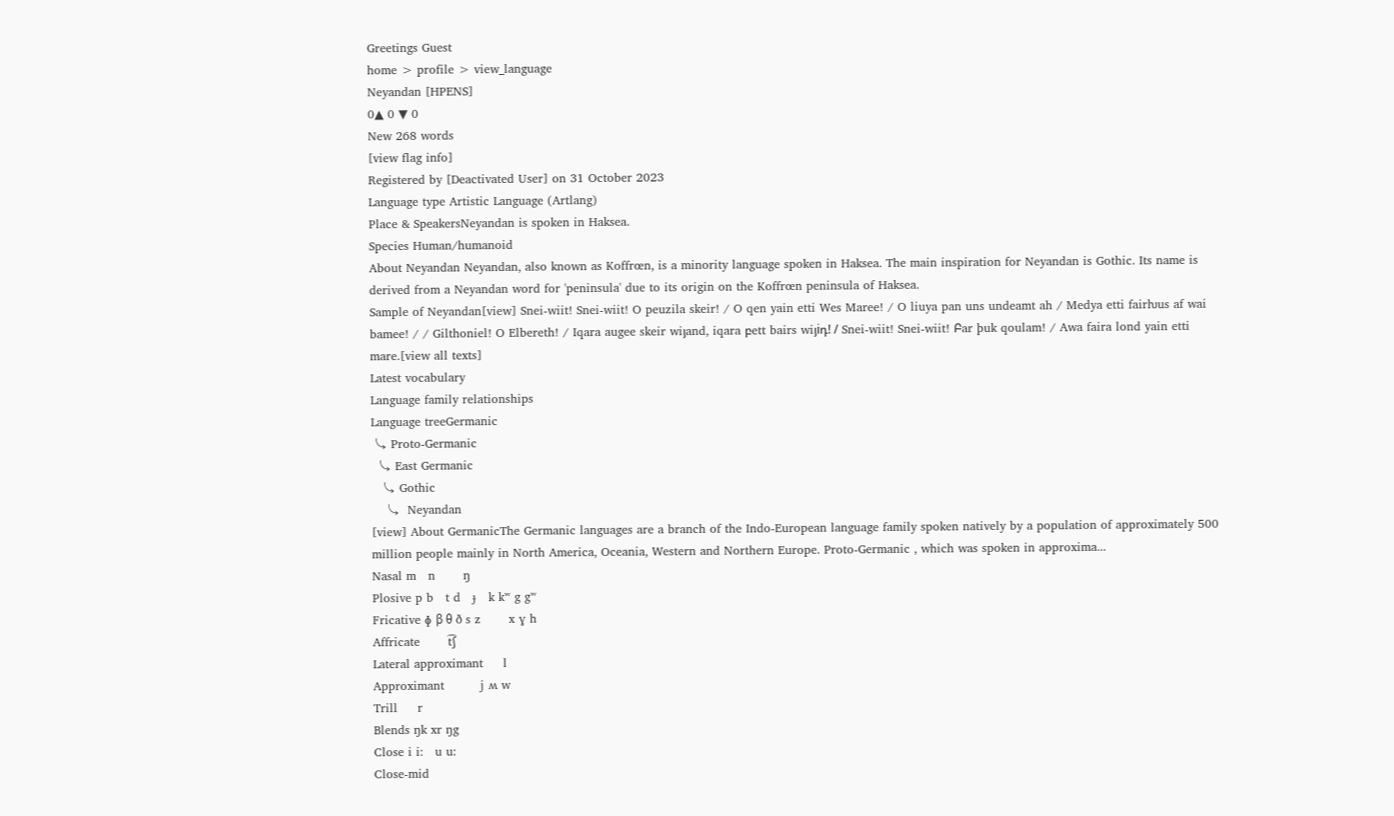Greetings Guest
home > profile > view_language
Neyandan [HPENS]
0▲ 0 ▼ 0
New 268 words
[view flag info]
Registered by [Deactivated User] on 31 October 2023
Language type Artistic Language (Artlang)
Place & SpeakersNeyandan is spoken in Haksea.
Species Human/humanoid
About Neyandan Neyandan, also known as Koffrœn, is a minority language spoken in Haksea. The main inspiration for Neyandan is Gothic. Its name is derived from a Neyandan word for 'peninsula' due to its origin on the Koffrœn peninsula of Haksea.
Sample of Neyandan[view] Snei-wiit! Snei-wiit! O peuzila skeir! / O qen yain etti Wes Maree! / O liuya pan uns undeamt ah / Medya etti fairƕus af wai bamee! / / Gilthoniel! O Elbereth! / Iqara augee skeir wiյand, iqara բett bairs wiյiդ! / Snei-wiit! Snei-wiit! Բar þuk qoulam! / Awa faira lond yain etti mare.[view all texts]
Latest vocabulary
Language family relationships
Language treeGermanic
 ⤷ Proto-Germanic
  ⤷ East Germanic
   ⤷ Gothic
    ⤷  Neyandan
[view] About GermanicThe Germanic languages are a branch of the Indo-European language family spoken natively by a population of approximately 500 million people mainly in North America, Oceania, Western and Northern Europe. Proto-Germanic , which was spoken in approxima...
Nasal m   n       ŋ
Plosive p b   t d   ɟ   k kʷ g gʷ
Fricative ɸ β θ ð s z       x ɣ h
Affricate       t͡ʃ
Lateral approximant     l
Approximant         j ʍ w
Trill     r
Blends ŋk xr ŋg
Close i i:   u u:
Close-mid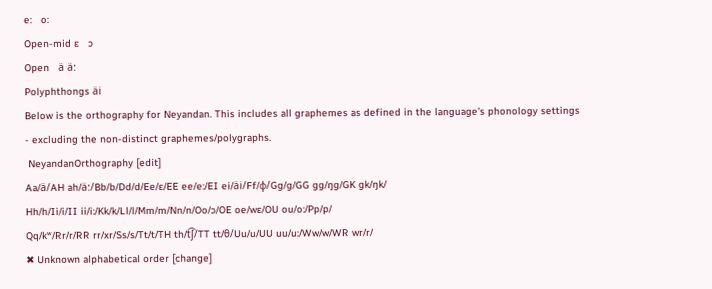e:   o:
Open-mid ɛ   ɔ
Open   ä ä:
Polyphthongs äi
Below is the orthography for Neyandan. This includes all graphemes as defined in the language's phonology settings - excluding the non-distinct graphemes/polygraphs.
 NeyandanOrthography [edit]
Aa/ä/AH ah/ä:/Bb/b/Dd/d/Ee/ɛ/EE ee/e:/EI ei/äi/Ff/ɸ/Gg/g/GG gg/ŋg/GK gk/ŋk/
Hh/h/Ii/i/II ii/i:/Kk/k/Ll/l/Mm/m/Nn/n/Oo/ɔ/OE oe/wɛ/OU ou/o:/Pp/p/
Qq/kʷ/Rr/r/RR rr/xr/Ss/s/Tt/t/TH th/t͡ʃ/TT tt/θ/Uu/u/UU uu/u:/Ww/w/WR wr/r/
✖ Unknown alphabetical order [change]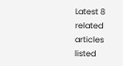Latest 8 related articles listed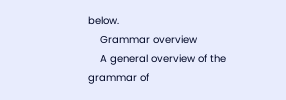below.
    Grammar overview
    A general overview of the grammar of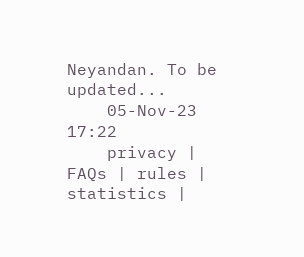Neyandan. To be updated...
    05-Nov-23 17:22
    privacy | FAQs | rules | statistics |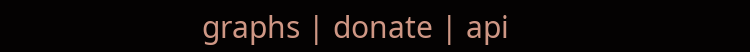graphs | donate | api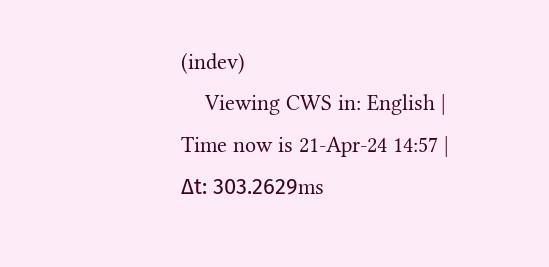(indev)
    Viewing CWS in: English | Time now is 21-Apr-24 14:57 | Δt: 303.2629ms